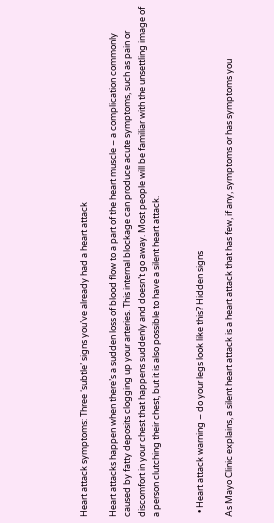Heart attack symptoms: Three ‘subtle’ signs you’ve already had a heart attack

Heart attacks happen when there’s a sudden loss of blood flow to a part of the heart muscle – a complication commonly caused by fatty deposits clogging up your arteries. This internal blockage can produce acute symptoms, such as pain or discomfort in your chest that happens suddenly and doesn’t go away. Most people will be familiar with the unsettling image of a person clutching their chest, but it is also possible to have a silent heart attack.


  • Heart attack warning – do your legs look like this? Hidden signs

As Mayo Clinic explains, a silent heart attack is a heart attack that has few, if any, symptoms or has symptoms you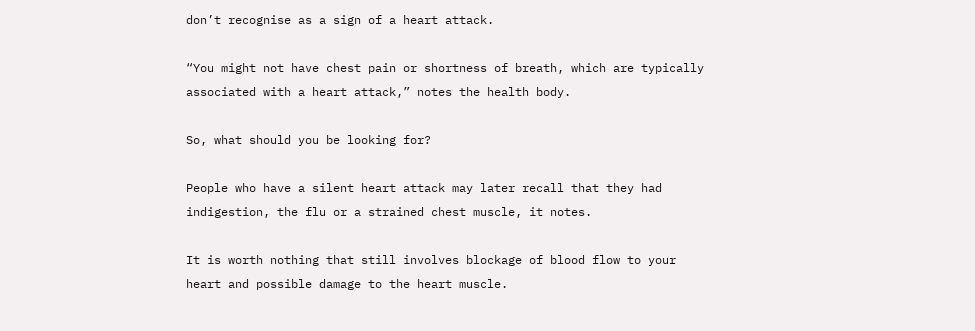don’t recognise as a sign of a heart attack.

“You might not have chest pain or shortness of breath, which are typically associated with a heart attack,” notes the health body.

So, what should you be looking for?

People who have a silent heart attack may later recall that they had indigestion, the flu or a strained chest muscle, it notes.

It is worth nothing that still involves blockage of blood flow to your heart and possible damage to the heart muscle.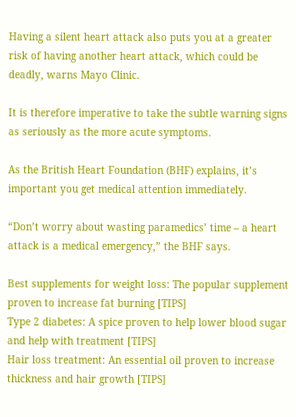Having a silent heart attack also puts you at a greater risk of having another heart attack, which could be deadly, warns Mayo Clinic.

It is therefore imperative to take the subtle warning signs as seriously as the more acute symptoms.

As the British Heart Foundation (BHF) explains, it’s important you get medical attention immediately.

“Don’t worry about wasting paramedics’ time – a heart attack is a medical emergency,” the BHF says.

Best supplements for weight loss: The popular supplement proven to increase fat burning [TIPS]
Type 2 diabetes: A spice proven to help lower blood sugar and help with treatment [TIPS]
Hair loss treatment: An essential oil proven to increase thickness and hair growth [TIPS]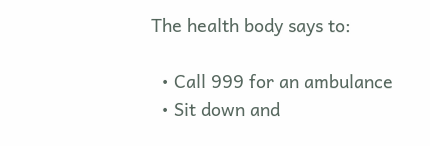The health body says to:

  • Call 999 for an ambulance
  • Sit down and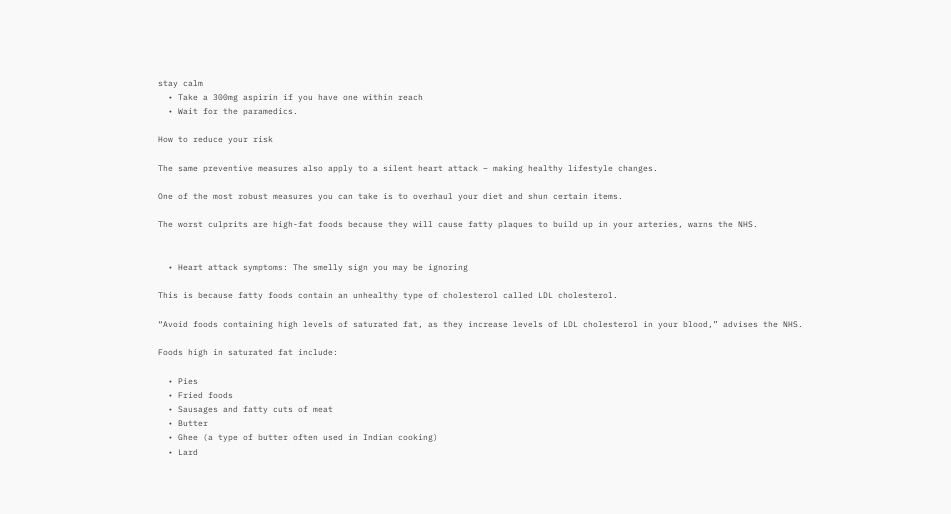stay calm
  • Take a 300mg aspirin if you have one within reach
  • Wait for the paramedics.

How to reduce your risk

The same preventive measures also apply to a silent heart attack – making healthy lifestyle changes.

One of the most robust measures you can take is to overhaul your diet and shun certain items.

The worst culprits are high-fat foods because they will cause fatty plaques to build up in your arteries, warns the NHS.


  • Heart attack symptoms: The smelly sign you may be ignoring

This is because fatty foods contain an unhealthy type of cholesterol called LDL cholesterol.

“Avoid foods containing high levels of saturated fat, as they increase levels of LDL cholesterol in your blood,” advises the NHS.

Foods high in saturated fat include:

  • Pies
  • Fried foods
  • Sausages and fatty cuts of meat
  • Butter
  • Ghee (a type of butter often used in Indian cooking)
  • Lard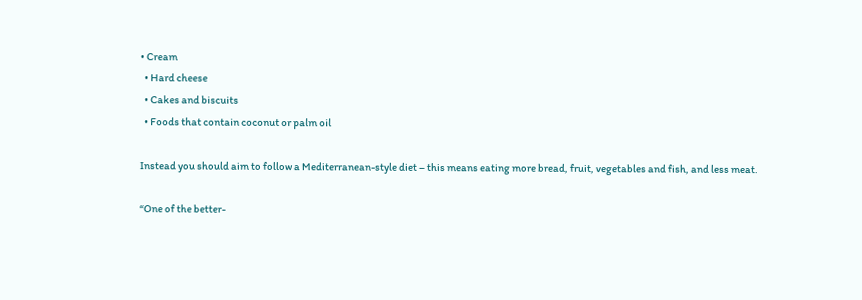• Cream
  • Hard cheese
  • Cakes and biscuits
  • Foods that contain coconut or palm oil

Instead you should aim to follow a Mediterranean-style diet – this means eating more bread, fruit, vegetables and fish, and less meat.

“One of the better-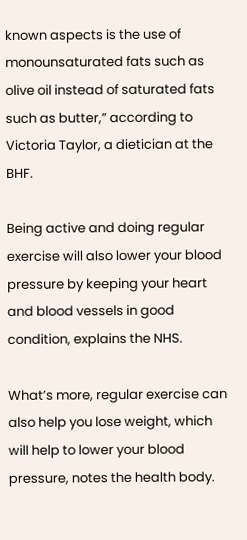known aspects is the use of monounsaturated fats such as olive oil instead of saturated fats such as butter,” according to Victoria Taylor, a dietician at the BHF.

Being active and doing regular exercise will also lower your blood pressure by keeping your heart and blood vessels in good condition, explains the NHS.

What’s more, regular exercise can also help you lose weight, which will help to lower your blood pressure, notes the health body.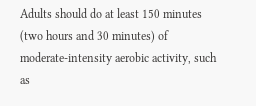Adults should do at least 150 minutes (two hours and 30 minutes) of moderate-intensity aerobic activity, such as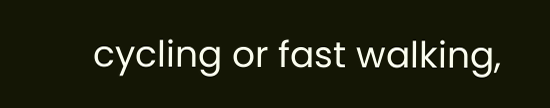cycling or fast walking,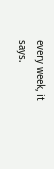every week, it says.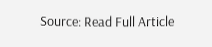Source: Read Full Article